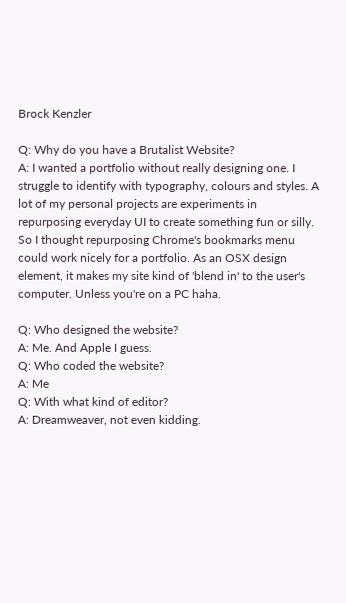Brock Kenzler

Q: Why do you have a Brutalist Website?
A: I wanted a portfolio without really designing one. I struggle to identify with typography, colours and styles. A lot of my personal projects are experiments in repurposing everyday UI to create something fun or silly. So I thought repurposing Chrome's bookmarks menu could work nicely for a portfolio. As an OSX design element, it makes my site kind of 'blend in' to the user's computer. Unless you're on a PC haha.

Q: Who designed the website?
A: Me. And Apple I guess.
Q: Who coded the website?
A: Me
Q: With what kind of editor?
A: Dreamweaver, not even kidding.